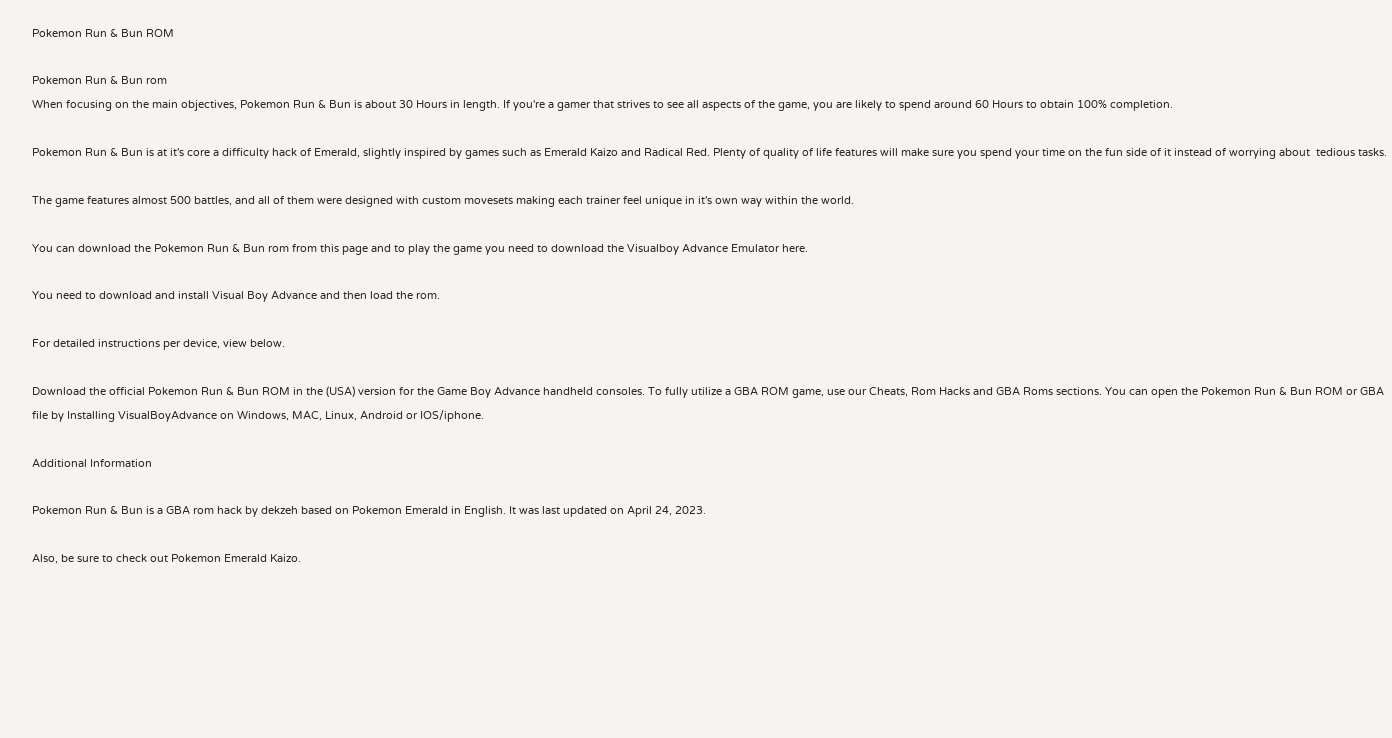Pokemon Run & Bun ROM

Pokemon Run & Bun rom
When focusing on the main objectives, Pokemon Run & Bun is about 30 Hours in length. If you're a gamer that strives to see all aspects of the game, you are likely to spend around 60 Hours to obtain 100% completion.

Pokemon Run & Bun is at it's core a difficulty hack of Emerald, slightly inspired by games such as Emerald Kaizo and Radical Red. Plenty of quality of life features will make sure you spend your time on the fun side of it instead of worrying about  tedious tasks.

The game features almost 500 battles, and all of them were designed with custom movesets making each trainer feel unique in it's own way within the world.

You can download the Pokemon Run & Bun rom from this page and to play the game you need to download the Visualboy Advance Emulator here.

You need to download and install Visual Boy Advance and then load the rom.

For detailed instructions per device, view below.

Download the official Pokemon Run & Bun ROM in the (USA) version for the Game Boy Advance handheld consoles. To fully utilize a GBA ROM game, use our Cheats, Rom Hacks and GBA Roms sections. You can open the Pokemon Run & Bun ROM or GBA file by Installing VisualBoyAdvance on Windows, MAC, Linux, Android or IOS/iphone.

Additional Information

Pokemon Run & Bun is a GBA rom hack by dekzeh based on Pokemon Emerald in English. It was last updated on April 24, 2023.

Also, be sure to check out Pokemon Emerald Kaizo.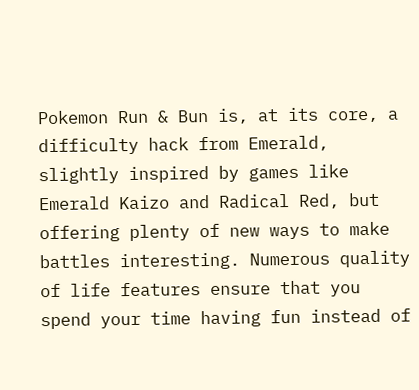Pokemon Run & Bun is, at its core, a difficulty hack from Emerald, slightly inspired by games like Emerald Kaizo and Radical Red, but offering plenty of new ways to make battles interesting. Numerous quality of life features ensure that you spend your time having fun instead of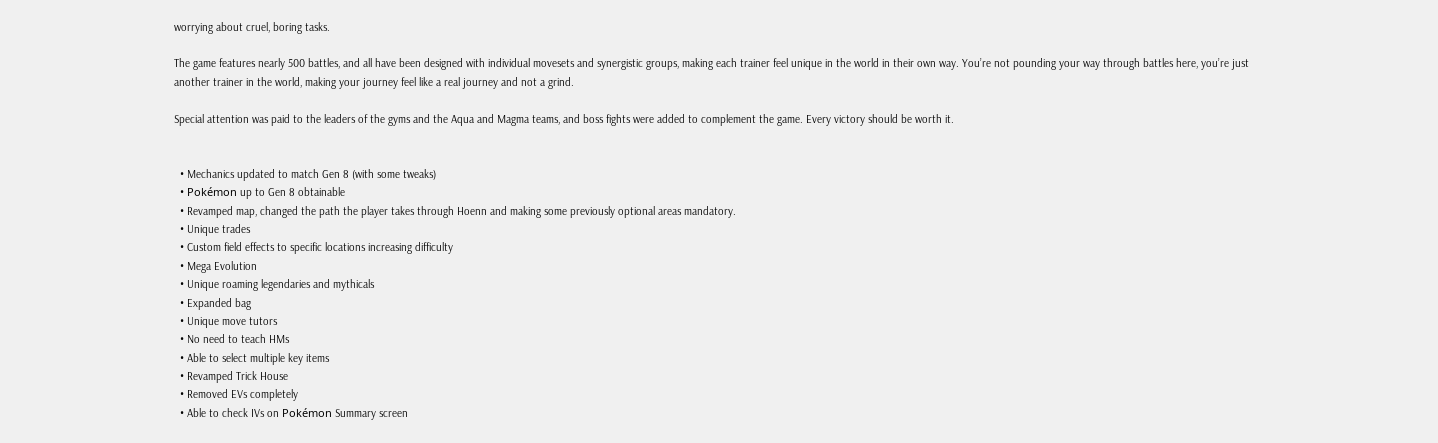worrying about cruel, boring tasks.

The game features nearly 500 battles, and all have been designed with individual movesets and synergistic groups, making each trainer feel unique in the world in their own way. You’re not pounding your way through battles here, you’re just another trainer in the world, making your journey feel like a real journey and not a grind.

Special attention was paid to the leaders of the gyms and the Aqua and Magma teams, and boss fights were added to complement the game. Every victory should be worth it.


  • Mechanics updated to match Gen 8 (with some tweaks)
  • Pokémon up to Gen 8 obtainable
  • Revamped map, changed the path the player takes through Hoenn and making some previously optional areas mandatory.
  • Unique trades
  • Custom field effects to specific locations increasing difficulty
  • Mega Evolution
  • Unique roaming legendaries and mythicals
  • Expanded bag
  • Unique move tutors
  • No need to teach HMs
  • Able to select multiple key items
  • Revamped Trick House
  • Removed EVs completely
  • Able to check IVs on Pokémon Summary screen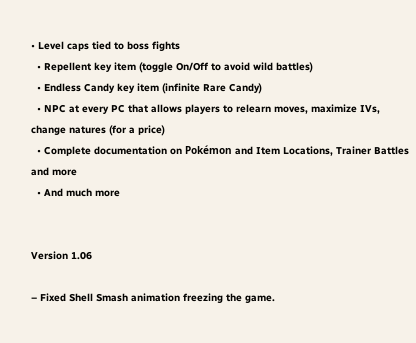• Level caps tied to boss fights
  • Repellent key item (toggle On/Off to avoid wild battles)
  • Endless Candy key item (infinite Rare Candy)
  • NPC at every PC that allows players to relearn moves, maximize IVs, change natures (for a price)
  • Complete documentation on Pokémon and Item Locations, Trainer Battles and more
  • And much more


Version 1.06

– Fixed Shell Smash animation freezing the game.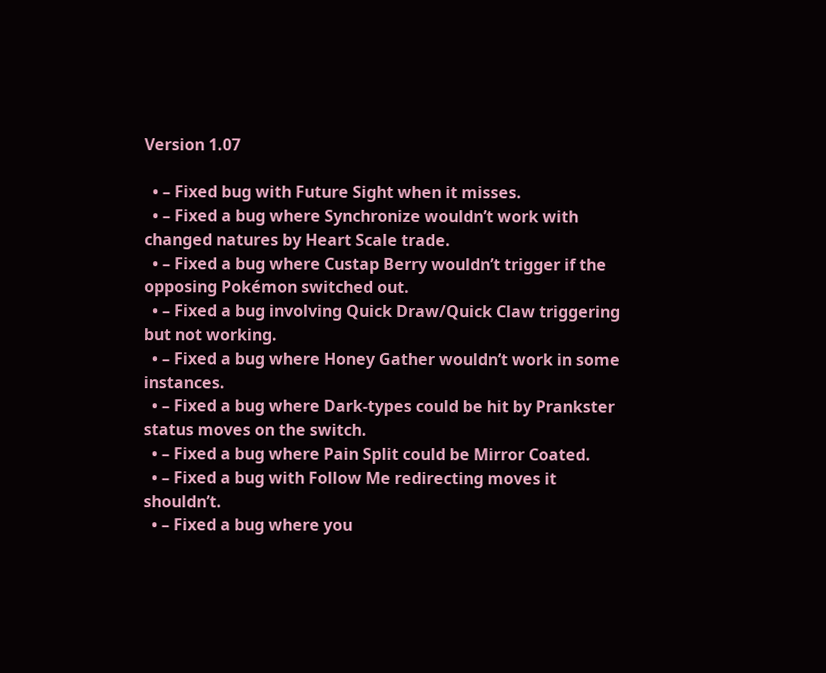Version 1.07

  • – Fixed bug with Future Sight when it misses.
  • – Fixed a bug where Synchronize wouldn’t work with changed natures by Heart Scale trade.
  • – Fixed a bug where Custap Berry wouldn’t trigger if the opposing Pokémon switched out.
  • – Fixed a bug involving Quick Draw/Quick Claw triggering but not working.
  • – Fixed a bug where Honey Gather wouldn’t work in some instances.
  • – Fixed a bug where Dark-types could be hit by Prankster status moves on the switch.
  • – Fixed a bug where Pain Split could be Mirror Coated.
  • – Fixed a bug with Follow Me redirecting moves it shouldn’t.
  • – Fixed a bug where you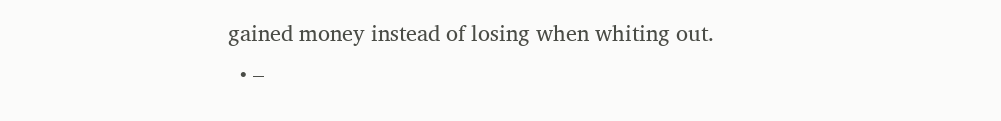gained money instead of losing when whiting out.
  • –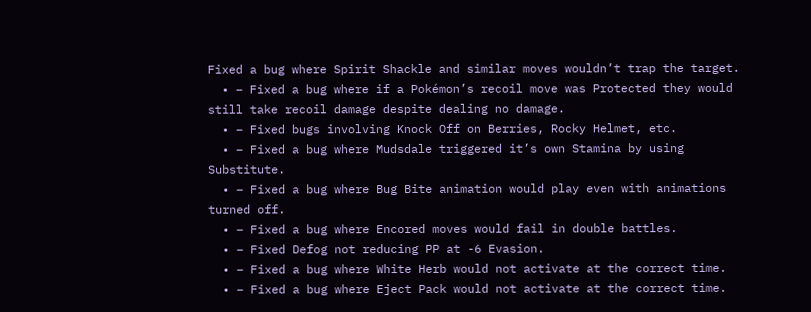Fixed a bug where Spirit Shackle and similar moves wouldn’t trap the target.
  • – Fixed a bug where if a Pokémon’s recoil move was Protected they would still take recoil damage despite dealing no damage.
  • – Fixed bugs involving Knock Off on Berries, Rocky Helmet, etc.
  • – Fixed a bug where Mudsdale triggered it’s own Stamina by using Substitute.
  • – Fixed a bug where Bug Bite animation would play even with animations turned off.
  • – Fixed a bug where Encored moves would fail in double battles.
  • – Fixed Defog not reducing PP at -6 Evasion.
  • – Fixed a bug where White Herb would not activate at the correct time.
  • – Fixed a bug where Eject Pack would not activate at the correct time.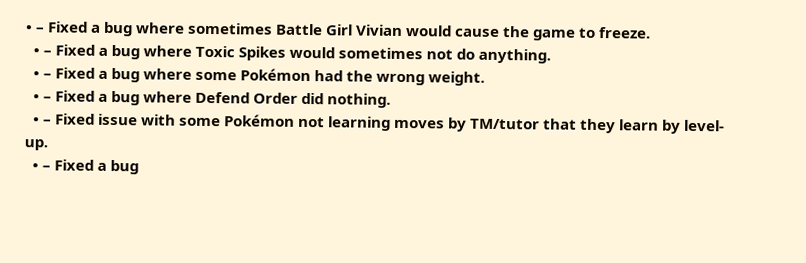• – Fixed a bug where sometimes Battle Girl Vivian would cause the game to freeze.
  • – Fixed a bug where Toxic Spikes would sometimes not do anything.
  • – Fixed a bug where some Pokémon had the wrong weight.
  • – Fixed a bug where Defend Order did nothing.
  • – Fixed issue with some Pokémon not learning moves by TM/tutor that they learn by level-up.
  • – Fixed a bug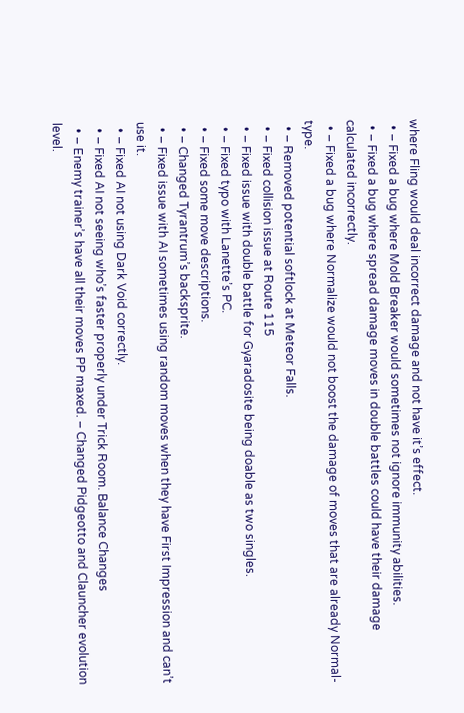where Fling would deal incorrect damage and not have it’s effect.
  • – Fixed a bug where Mold Breaker would sometimes not ignore immunity abilities.
  • – Fixed a bug where spread damage moves in double battles could have their damage calculated incorrectly.
  • – Fixed a bug where Normalize would not boost the damage of moves that are already Normal-type.
  • – Removed potential softlock at Meteor Falls.
  • – Fixed collision issue at Route 115
  • – Fixed issue with double battle for Gyaradosite being doable as two singles.
  • – Fixed typo with Lanette’s PC.
  • – Fixed some move descriptions.
  • – Changed Tyrantrum’s backsprite.
  • – Fixed issue with AI sometimes using random moves when they have First Impression and can’t use it.
  • – Fixed AI not using Dark Void correctly.
  • – Fixed AI not seeing who’s faster properly under Trick Room. Balance Changes
  • – Enemy trainer’s have all their moves PP maxed. – Changed Pidgeotto and Clauncher evolution level.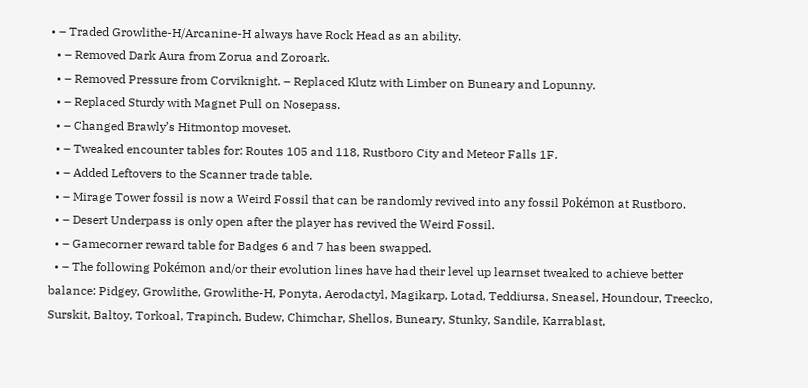• – Traded Growlithe-H/Arcanine-H always have Rock Head as an ability.
  • – Removed Dark Aura from Zorua and Zoroark.
  • – Removed Pressure from Corviknight. – Replaced Klutz with Limber on Buneary and Lopunny.
  • – Replaced Sturdy with Magnet Pull on Nosepass.
  • – Changed Brawly’s Hitmontop moveset.
  • – Tweaked encounter tables for: Routes 105 and 118, Rustboro City and Meteor Falls 1F.
  • – Added Leftovers to the Scanner trade table.
  • – Mirage Tower fossil is now a Weird Fossil that can be randomly revived into any fossil Pokémon at Rustboro.
  • – Desert Underpass is only open after the player has revived the Weird Fossil.
  • – Gamecorner reward table for Badges 6 and 7 has been swapped.
  • – The following Pokémon and/or their evolution lines have had their level up learnset tweaked to achieve better balance: Pidgey, Growlithe, Growlithe-H, Ponyta, Aerodactyl, Magikarp, Lotad, Teddiursa, Sneasel, Houndour, Treecko, Surskit, Baltoy, Torkoal, Trapinch, Budew, Chimchar, Shellos, Buneary, Stunky, Sandile, Karrablast,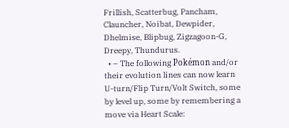Frillish, Scatterbug, Pancham, Clauncher, Noibat, Dewpider, Dhelmise, Blipbug, Zigzagoon-G, Dreepy, Thundurus.
  • – The following Pokémon and/or their evolution lines can now learn U-turn/Flip Turn/Volt Switch, some by level up, some by remembering a move via Heart Scale: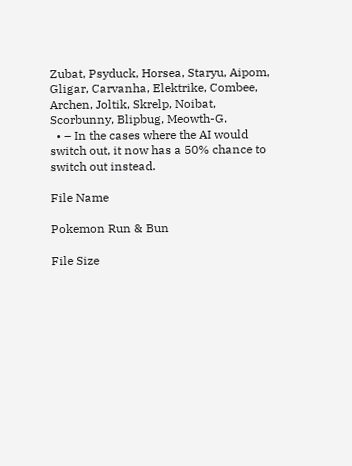Zubat, Psyduck, Horsea, Staryu, Aipom, Gligar, Carvanha, Elektrike, Combee, Archen, Joltik, Skrelp, Noibat, Scorbunny, Blipbug, Meowth-G.
  • – In the cases where the AI would switch out, it now has a 50% chance to switch out instead.

File Name

Pokemon Run & Bun

File Size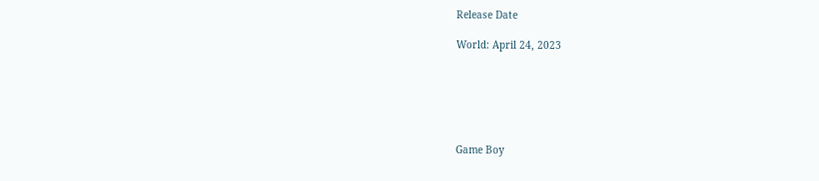Release Date

World: April 24, 2023






Game Boy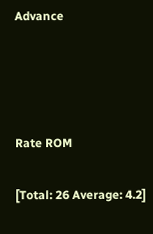Advance




Rate ROM

[Total: 26 Average: 4.2]